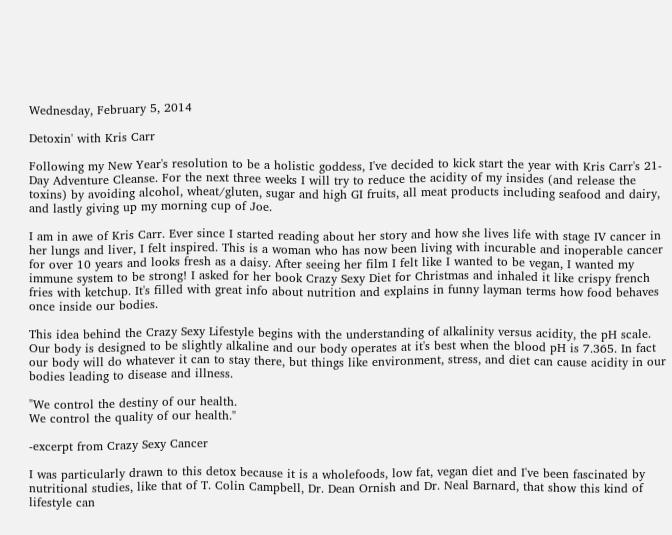Wednesday, February 5, 2014

Detoxin' with Kris Carr

Following my New Year's resolution to be a holistic goddess, I've decided to kick start the year with Kris Carr's 21-Day Adventure Cleanse. For the next three weeks I will try to reduce the acidity of my insides (and release the toxins) by avoiding alcohol, wheat/gluten, sugar and high GI fruits, all meat products including seafood and dairy, and lastly giving up my morning cup of Joe.

I am in awe of Kris Carr. Ever since I started reading about her story and how she lives life with stage IV cancer in her lungs and liver, I felt inspired. This is a woman who has now been living with incurable and inoperable cancer for over 10 years and looks fresh as a daisy. After seeing her film I felt like I wanted to be vegan, I wanted my immune system to be strong! I asked for her book Crazy Sexy Diet for Christmas and inhaled it like crispy french fries with ketchup. It's filled with great info about nutrition and explains in funny layman terms how food behaves once inside our bodies.

This idea behind the Crazy Sexy Lifestyle begins with the understanding of alkalinity versus acidity, the pH scale. Our body is designed to be slightly alkaline and our body operates at it's best when the blood pH is 7.365. In fact our body will do whatever it can to stay there, but things like environment, stress, and diet can cause acidity in our bodies leading to disease and illness.

"We control the destiny of our health.
We control the quality of our health."

-excerpt from Crazy Sexy Cancer

I was particularly drawn to this detox because it is a wholefoods, low fat, vegan diet and I've been fascinated by nutritional studies, like that of T. Colin Campbell, Dr. Dean Ornish and Dr. Neal Barnard, that show this kind of lifestyle can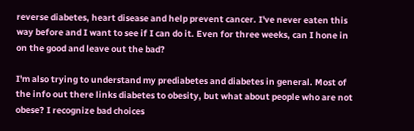reverse diabetes, heart disease and help prevent cancer. I've never eaten this way before and I want to see if I can do it. Even for three weeks, can I hone in on the good and leave out the bad?

I'm also trying to understand my prediabetes and diabetes in general. Most of the info out there links diabetes to obesity, but what about people who are not obese? I recognize bad choices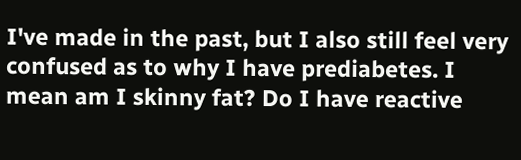I've made in the past, but I also still feel very confused as to why I have prediabetes. I mean am I skinny fat? Do I have reactive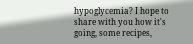hypoglycemia? I hope to share with you how it's going, some recipes,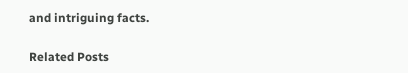and intriguing facts.

Related Posts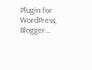Plugin for WordPress, Blogger...